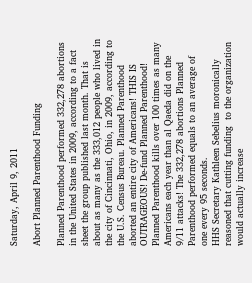Saturday, April 9, 2011

Abort Planned Parenthood Funding

Planned Parenthood performed 332,278 abortions in the United States in 2009, according to a fact sheet the group published last month. That is about as many as the 333,012 people who lived in the city of Cincinnati, Ohio, in 2009, according to the U.S. Census Bureau. Planned Parenthood aborted an entire city of Americans! THIS IS OUTRAGEOUS! De-fund Planned Parenthood! Planned Parenthood kills over 100 times as many Americans each year than al Qaeda did on the 9/11 attacks! The 332,278 abortions Planned Parenthood performed equals to an average of  one every 95 seconds.
HHS Secretary Kathleen Sebelius moronically reasoned that cutting funding  to the organization would actually increase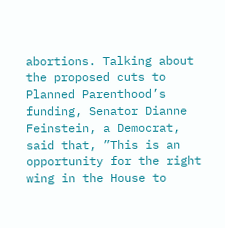abortions. Talking about the proposed cuts to Planned Parenthood’s funding, Senator Dianne Feinstein, a Democrat, said that, ”This is an opportunity for the right wing in the House to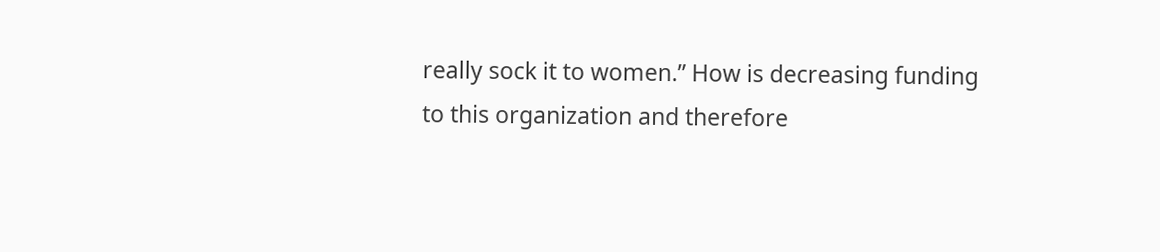really sock it to women.” How is decreasing funding to this organization and therefore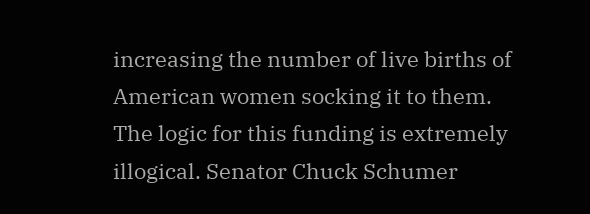increasing the number of live births of American women socking it to them. The logic for this funding is extremely illogical. Senator Chuck Schumer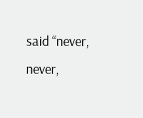said “never, never,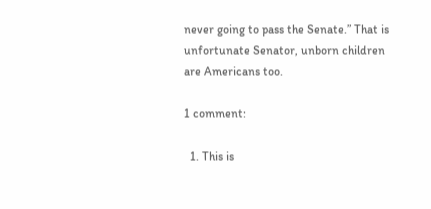never going to pass the Senate.” That is unfortunate Senator, unborn children are Americans too.

1 comment:

  1. This is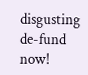disgusting de-fund now!